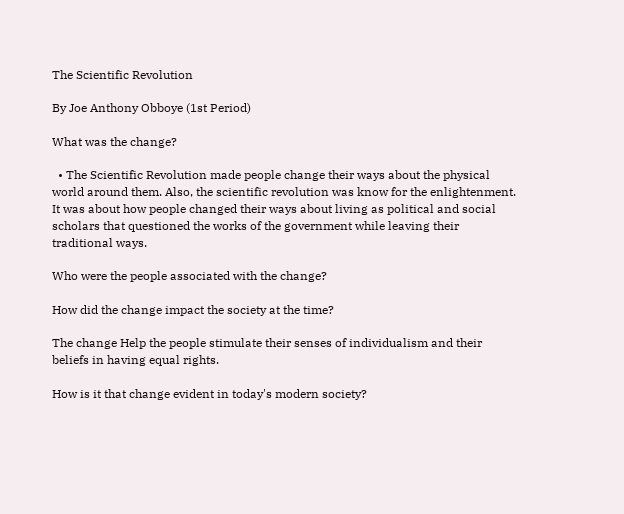The Scientific Revolution

By Joe Anthony Obboye (1st Period)

What was the change?

  • The Scientific Revolution made people change their ways about the physical world around them. Also, the scientific revolution was know for the enlightenment. It was about how people changed their ways about living as political and social scholars that questioned the works of the government while leaving their traditional ways.

Who were the people associated with the change?

How did the change impact the society at the time?

The change Help the people stimulate their senses of individualism and their beliefs in having equal rights.

How is it that change evident in today's modern society?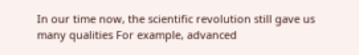In our time now, the scientific revolution still gave us many qualities For example, advanced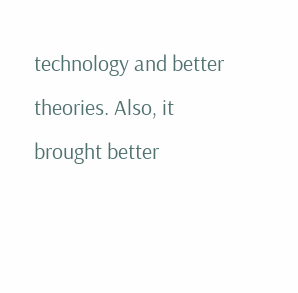technology and better theories. Also, it brought better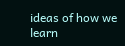ideas of how we learn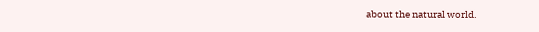about the natural world.